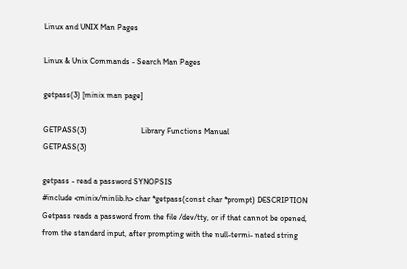Linux and UNIX Man Pages

Linux & Unix Commands - Search Man Pages

getpass(3) [minix man page]

GETPASS(3)                           Library Functions Manual                           GETPASS(3)

getpass - read a password SYNOPSIS
#include <minix/minlib.h> char *getpass(const char *prompt) DESCRIPTION
Getpass reads a password from the file /dev/tty, or if that cannot be opened, from the standard input, after prompting with the null-termi- nated string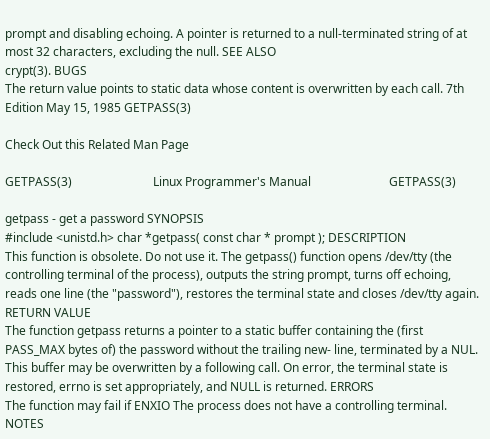prompt and disabling echoing. A pointer is returned to a null-terminated string of at most 32 characters, excluding the null. SEE ALSO
crypt(3). BUGS
The return value points to static data whose content is overwritten by each call. 7th Edition May 15, 1985 GETPASS(3)

Check Out this Related Man Page

GETPASS(3)                           Linux Programmer's Manual                          GETPASS(3)

getpass - get a password SYNOPSIS
#include <unistd.h> char *getpass( const char * prompt ); DESCRIPTION
This function is obsolete. Do not use it. The getpass() function opens /dev/tty (the controlling terminal of the process), outputs the string prompt, turns off echoing, reads one line (the "password"), restores the terminal state and closes /dev/tty again. RETURN VALUE
The function getpass returns a pointer to a static buffer containing the (first PASS_MAX bytes of) the password without the trailing new- line, terminated by a NUL. This buffer may be overwritten by a following call. On error, the terminal state is restored, errno is set appropriately, and NULL is returned. ERRORS
The function may fail if ENXIO The process does not have a controlling terminal. NOTES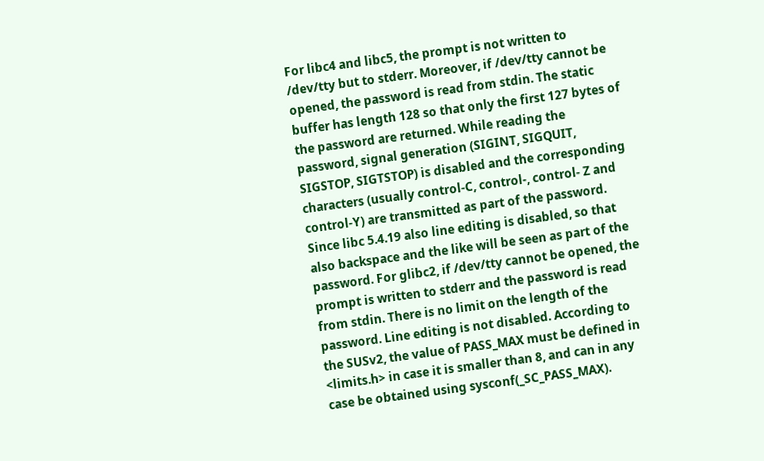For libc4 and libc5, the prompt is not written to /dev/tty but to stderr. Moreover, if /dev/tty cannot be opened, the password is read from stdin. The static buffer has length 128 so that only the first 127 bytes of the password are returned. While reading the password, signal generation (SIGINT, SIGQUIT, SIGSTOP, SIGTSTOP) is disabled and the corresponding characters (usually control-C, control-, control- Z and control-Y) are transmitted as part of the password. Since libc 5.4.19 also line editing is disabled, so that also backspace and the like will be seen as part of the password. For glibc2, if /dev/tty cannot be opened, the prompt is written to stderr and the password is read from stdin. There is no limit on the length of the password. Line editing is not disabled. According to the SUSv2, the value of PASS_MAX must be defined in <limits.h> in case it is smaller than 8, and can in any case be obtained using sysconf(_SC_PASS_MAX).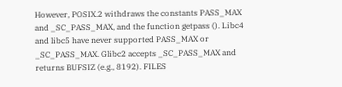However, POSIX.2 withdraws the constants PASS_MAX and _SC_PASS_MAX, and the function getpass (). Libc4 and libc5 have never supported PASS_MAX or _SC_PASS_MAX. Glibc2 accepts _SC_PASS_MAX and returns BUFSIZ (e.g., 8192). FILES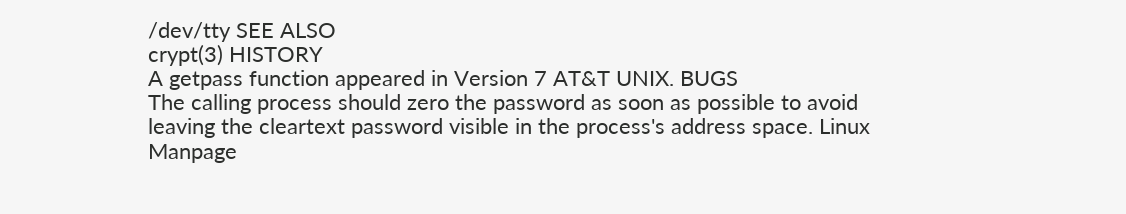/dev/tty SEE ALSO
crypt(3) HISTORY
A getpass function appeared in Version 7 AT&T UNIX. BUGS
The calling process should zero the password as soon as possible to avoid leaving the cleartext password visible in the process's address space. Linux Manpage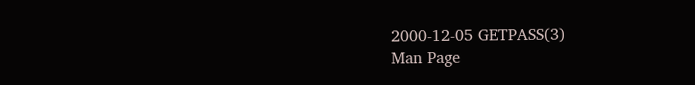2000-12-05 GETPASS(3)
Man Page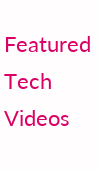Featured Tech Videos